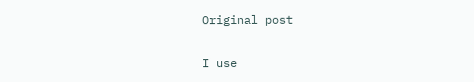Original post

I use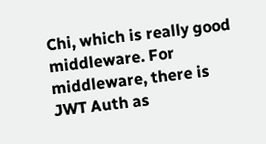Chi, which is really good middleware. For middleware, there is JWT Auth as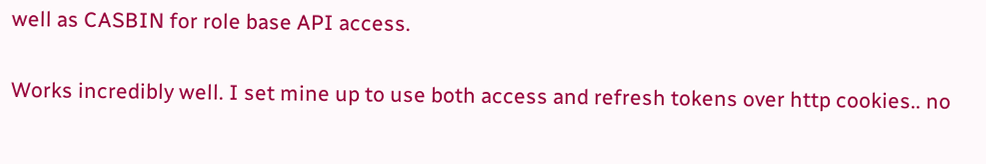well as CASBIN for role base API access.

Works incredibly well. I set mine up to use both access and refresh tokens over http cookies.. no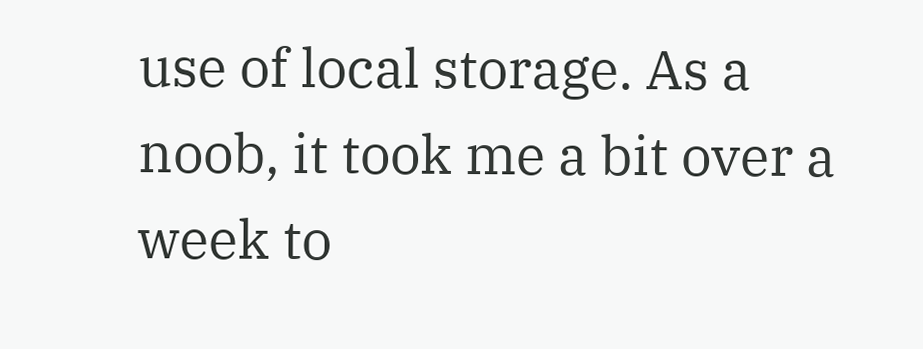use of local storage. As a noob, it took me a bit over a week to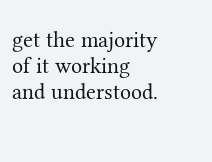get the majority of it working and understood.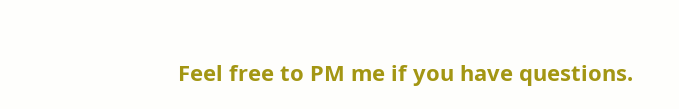Feel free to PM me if you have questions.